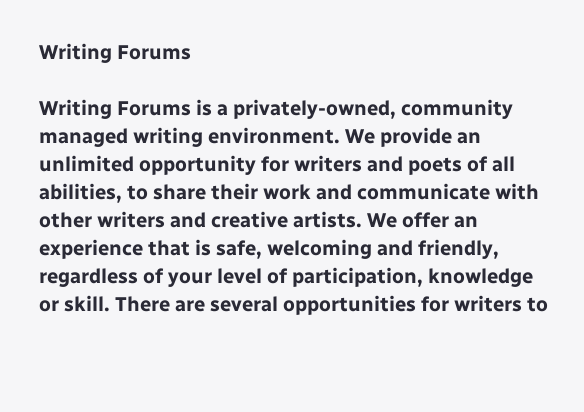Writing Forums

Writing Forums is a privately-owned, community managed writing environment. We provide an unlimited opportunity for writers and poets of all abilities, to share their work and communicate with other writers and creative artists. We offer an experience that is safe, welcoming and friendly, regardless of your level of participation, knowledge or skill. There are several opportunities for writers to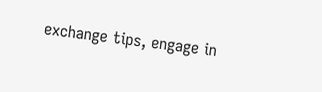exchange tips, engage in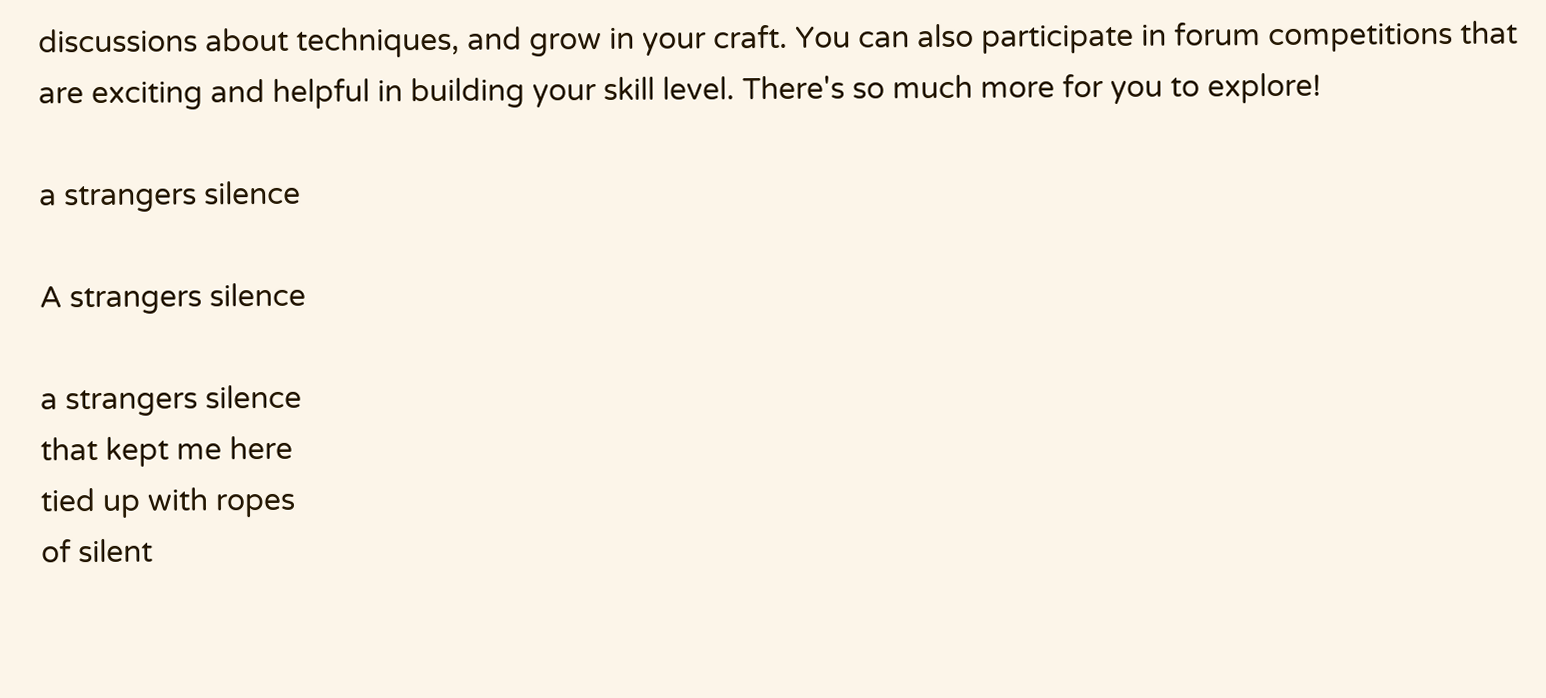discussions about techniques, and grow in your craft. You can also participate in forum competitions that are exciting and helpful in building your skill level. There's so much more for you to explore!

a strangers silence

A strangers silence

a strangers silence
that kept me here
tied up with ropes
of silent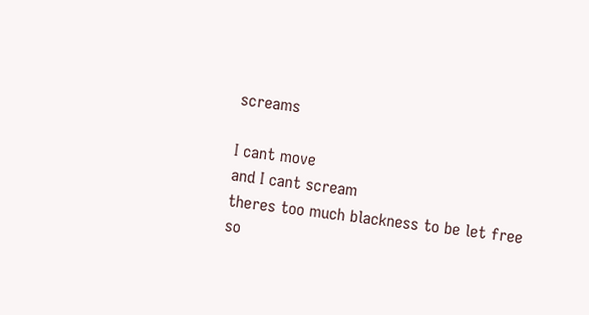screams

I cant move
and I cant scream
theres too much blackness to be let free
so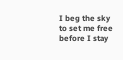I beg the sky
to set me free
before I stay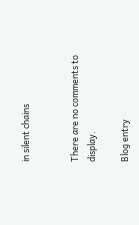in silent chains


There are no comments to display.

Blog entry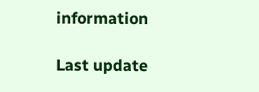information

Last update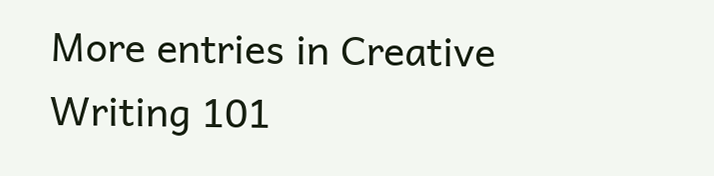More entries in Creative Writing 101